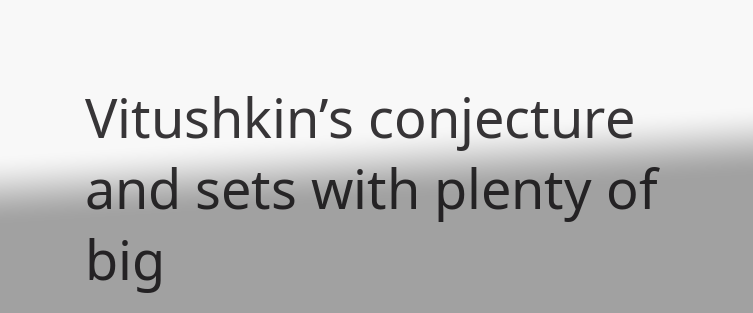Vitushkin’s conjecture and sets with plenty of big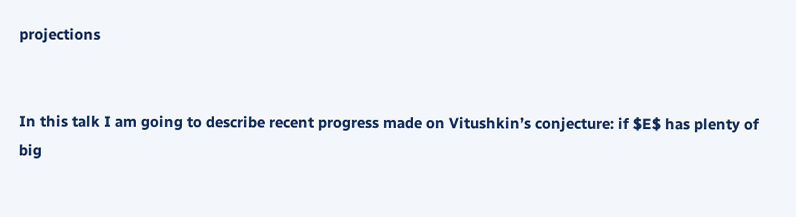projections


In this talk I am going to describe recent progress made on Vitushkin’s conjecture: if $E$ has plenty of big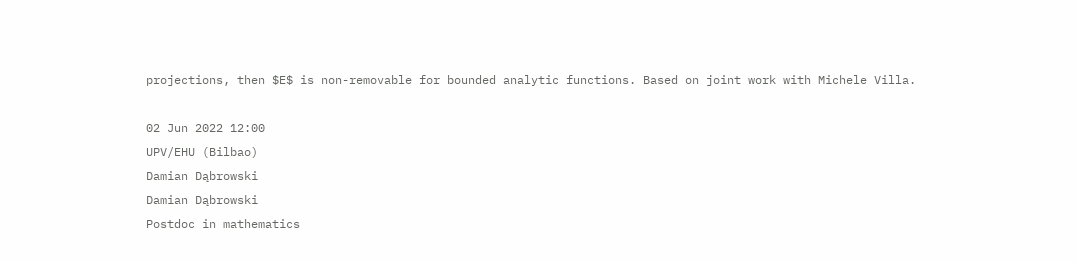projections, then $E$ is non-removable for bounded analytic functions. Based on joint work with Michele Villa.

02 Jun 2022 12:00
UPV/EHU (Bilbao)
Damian Dąbrowski
Damian Dąbrowski
Postdoc in mathematics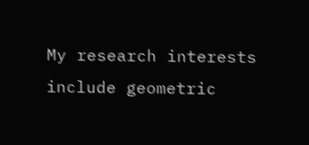My research interests include geometric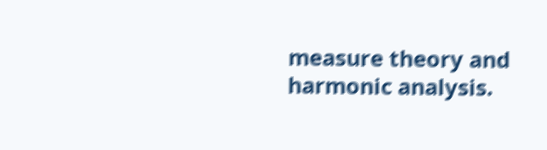measure theory and harmonic analysis.